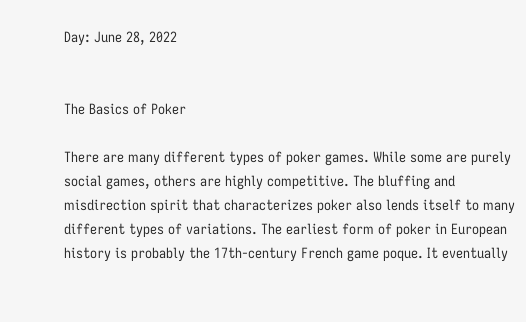Day: June 28, 2022


The Basics of Poker

There are many different types of poker games. While some are purely social games, others are highly competitive. The bluffing and misdirection spirit that characterizes poker also lends itself to many different types of variations. The earliest form of poker in European history is probably the 17th-century French game poque. It eventually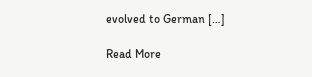evolved to German […]

Read More